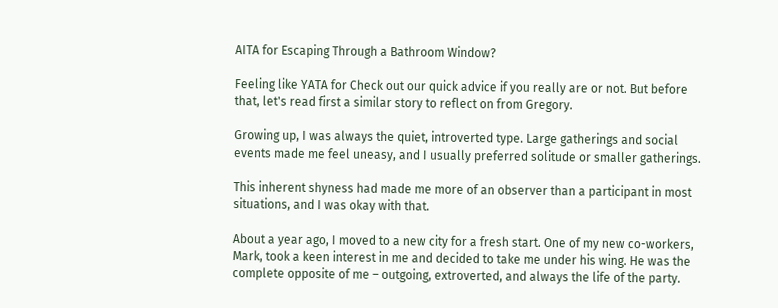AITA for Escaping Through a Bathroom Window?

Feeling like YATA for Check out our quick advice if you really are or not. But before that, let's read first a similar story to reflect on from Gregory.

Growing up, I was always the quiet, introverted type. Large gatherings and social events made me feel uneasy, and I usually preferred solitude or smaller gatherings.

This inherent shyness had made me more of an observer than a participant in most situations, and I was okay with that.

About a year ago, I moved to a new city for a fresh start. One of my new co-workers, Mark, took a keen interest in me and decided to take me under his wing. He was the complete opposite of me – outgoing, extroverted, and always the life of the party.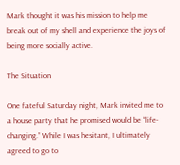Mark thought it was his mission to help me break out of my shell and experience the joys of being more socially active.

The Situation

One fateful Saturday night, Mark invited me to a house party that he promised would be “life-changing.” While I was hesitant, I ultimately agreed to go to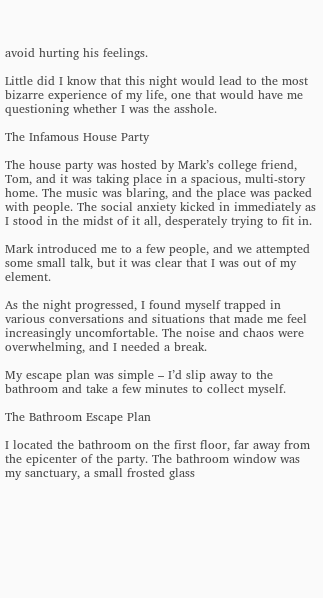avoid hurting his feelings.

Little did I know that this night would lead to the most bizarre experience of my life, one that would have me questioning whether I was the asshole.

The Infamous House Party

The house party was hosted by Mark’s college friend, Tom, and it was taking place in a spacious, multi-story home. The music was blaring, and the place was packed with people. The social anxiety kicked in immediately as I stood in the midst of it all, desperately trying to fit in.

Mark introduced me to a few people, and we attempted some small talk, but it was clear that I was out of my element.

As the night progressed, I found myself trapped in various conversations and situations that made me feel increasingly uncomfortable. The noise and chaos were overwhelming, and I needed a break.

My escape plan was simple – I’d slip away to the bathroom and take a few minutes to collect myself.

The Bathroom Escape Plan

I located the bathroom on the first floor, far away from the epicenter of the party. The bathroom window was my sanctuary, a small frosted glass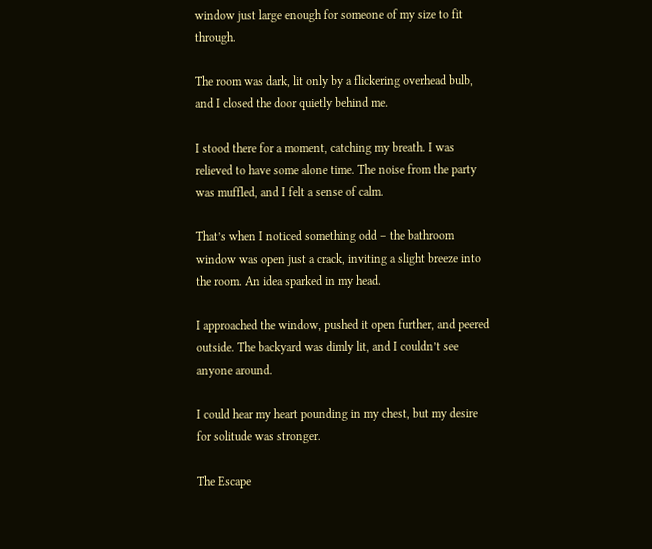window just large enough for someone of my size to fit through.

The room was dark, lit only by a flickering overhead bulb, and I closed the door quietly behind me.

I stood there for a moment, catching my breath. I was relieved to have some alone time. The noise from the party was muffled, and I felt a sense of calm.

That’s when I noticed something odd – the bathroom window was open just a crack, inviting a slight breeze into the room. An idea sparked in my head.

I approached the window, pushed it open further, and peered outside. The backyard was dimly lit, and I couldn’t see anyone around.

I could hear my heart pounding in my chest, but my desire for solitude was stronger.

The Escape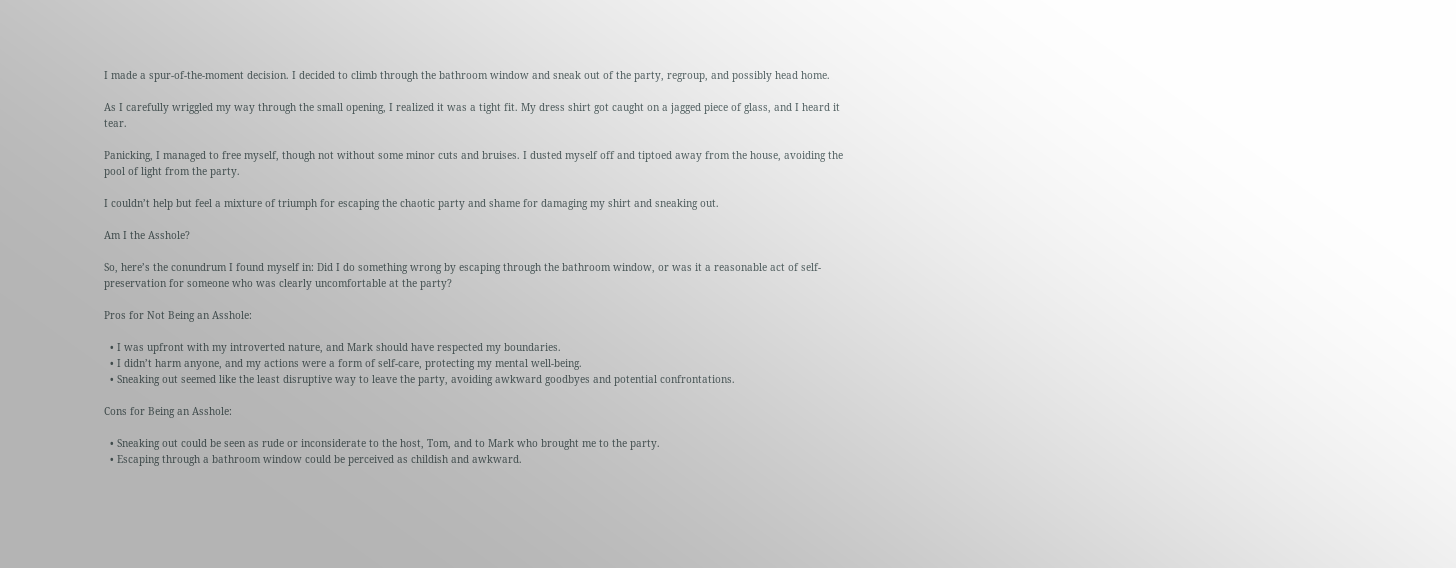I made a spur-of-the-moment decision. I decided to climb through the bathroom window and sneak out of the party, regroup, and possibly head home.

As I carefully wriggled my way through the small opening, I realized it was a tight fit. My dress shirt got caught on a jagged piece of glass, and I heard it tear.

Panicking, I managed to free myself, though not without some minor cuts and bruises. I dusted myself off and tiptoed away from the house, avoiding the pool of light from the party.

I couldn’t help but feel a mixture of triumph for escaping the chaotic party and shame for damaging my shirt and sneaking out.

Am I the Asshole?

So, here’s the conundrum I found myself in: Did I do something wrong by escaping through the bathroom window, or was it a reasonable act of self-preservation for someone who was clearly uncomfortable at the party?

Pros for Not Being an Asshole:

  • I was upfront with my introverted nature, and Mark should have respected my boundaries.
  • I didn’t harm anyone, and my actions were a form of self-care, protecting my mental well-being.
  • Sneaking out seemed like the least disruptive way to leave the party, avoiding awkward goodbyes and potential confrontations.

Cons for Being an Asshole:

  • Sneaking out could be seen as rude or inconsiderate to the host, Tom, and to Mark who brought me to the party.
  • Escaping through a bathroom window could be perceived as childish and awkward.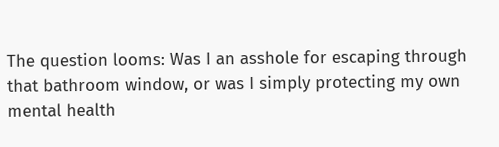The question looms: Was I an asshole for escaping through that bathroom window, or was I simply protecting my own mental health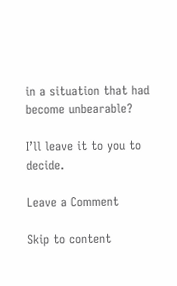in a situation that had become unbearable?

I’ll leave it to you to decide.

Leave a Comment

Skip to content